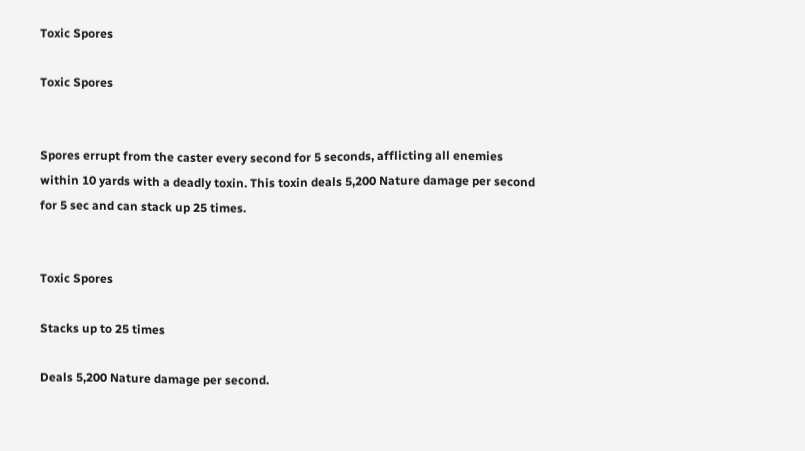Toxic Spores

Toxic Spores


Spores errupt from the caster every second for 5 seconds, afflicting all enemies within 10 yards with a deadly toxin. This toxin deals 5,200 Nature damage per second for 5 sec and can stack up 25 times.


Toxic Spores

Stacks up to 25 times

Deals 5,200 Nature damage per second.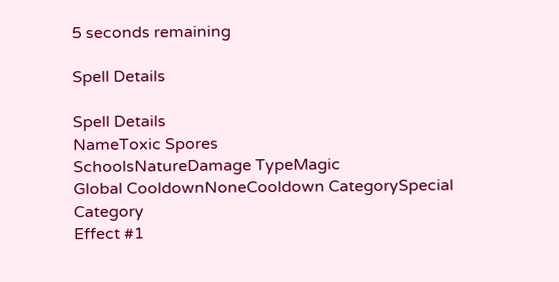5 seconds remaining

Spell Details

Spell Details
NameToxic Spores
SchoolsNatureDamage TypeMagic
Global CooldownNoneCooldown CategorySpecial Category
Effect #1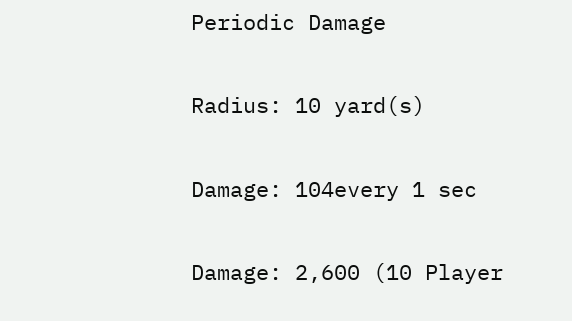Periodic Damage

Radius: 10 yard(s)

Damage: 104every 1 sec

Damage: 2,600 (10 Player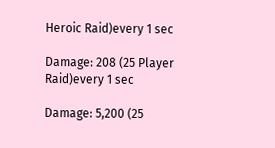Heroic Raid)every 1 sec

Damage: 208 (25 Player Raid)every 1 sec

Damage: 5,200 (25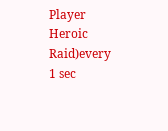Player Heroic Raid)every 1 sec